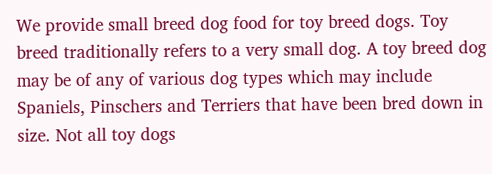We provide small breed dog food for toy breed dogs. Toy breed traditionally refers to a very small dog. A toy breed dog may be of any of various dog types which may include Spaniels, Pinschers and Terriers that have been bred down in size. Not all toy dogs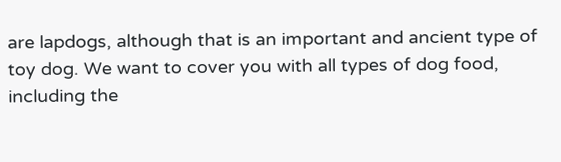are lapdogs, although that is an important and ancient type of toy dog. We want to cover you with all types of dog food,
including the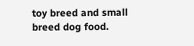toy breed and small breed dog food.